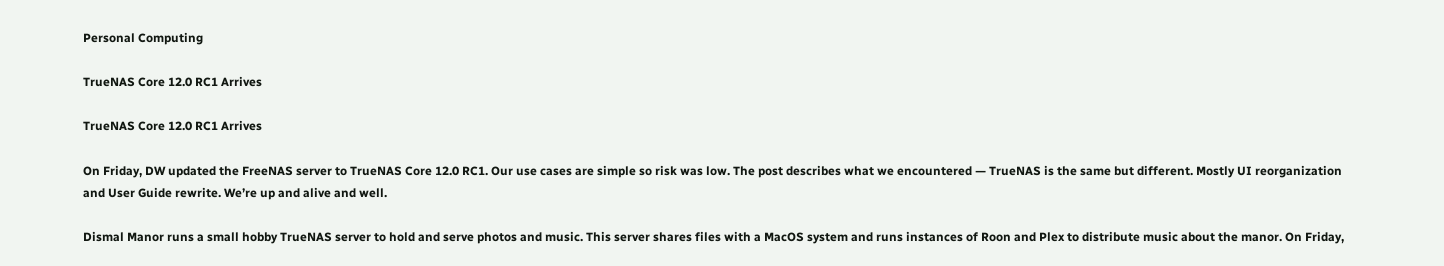Personal Computing

TrueNAS Core 12.0 RC1 Arrives

TrueNAS Core 12.0 RC1 Arrives

On Friday, DW updated the FreeNAS server to TrueNAS Core 12.0 RC1. Our use cases are simple so risk was low. The post describes what we encountered — TrueNAS is the same but different. Mostly UI reorganization and User Guide rewrite. We’re up and alive and well.

Dismal Manor runs a small hobby TrueNAS server to hold and serve photos and music. This server shares files with a MacOS system and runs instances of Roon and Plex to distribute music about the manor. On Friday,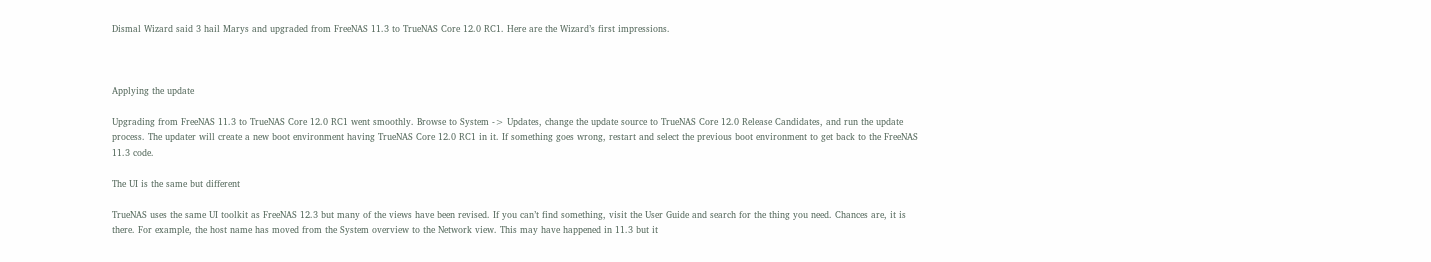Dismal Wizard said 3 hail Marys and upgraded from FreeNAS 11.3 to TrueNAS Core 12.0 RC1. Here are the Wizard’s first impressions.



Applying the update

Upgrading from FreeNAS 11.3 to TrueNAS Core 12.0 RC1 went smoothly. Browse to System -> Updates, change the update source to TrueNAS Core 12.0 Release Candidates, and run the update process. The updater will create a new boot environment having TrueNAS Core 12.0 RC1 in it. If something goes wrong, restart and select the previous boot environment to get back to the FreeNAS 11.3 code.

The UI is the same but different

TrueNAS uses the same UI toolkit as FreeNAS 12.3 but many of the views have been revised. If you can’t find something, visit the User Guide and search for the thing you need. Chances are, it is there. For example, the host name has moved from the System overview to the Network view. This may have happened in 11.3 but it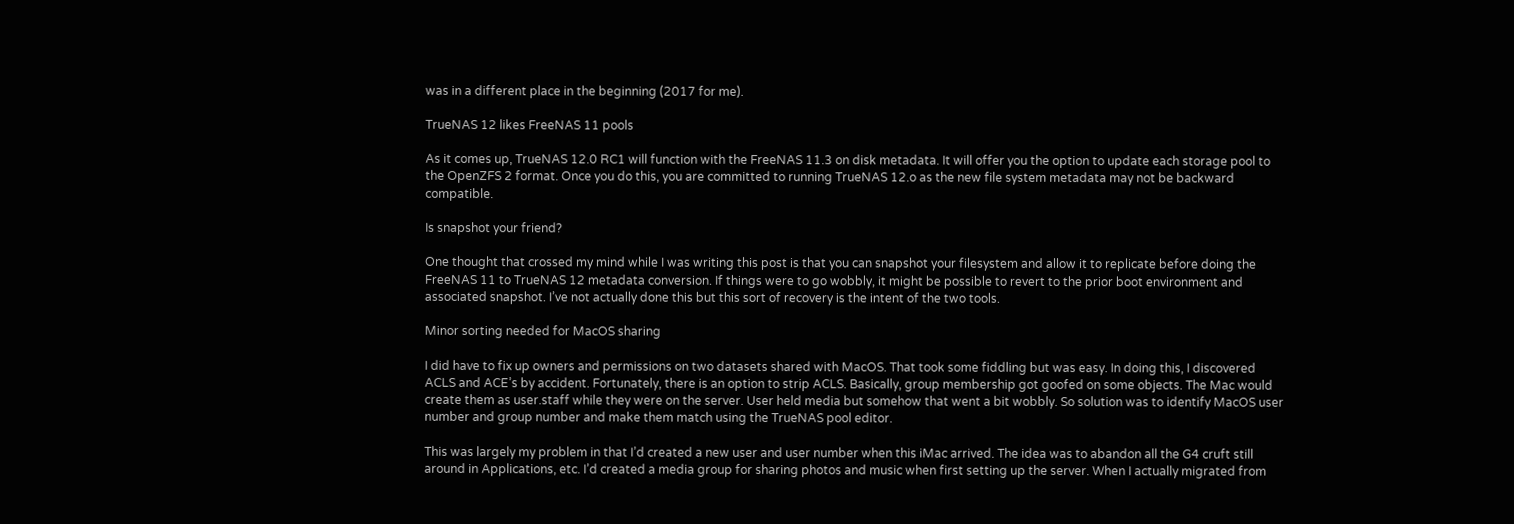was in a different place in the beginning (2017 for me).

TrueNAS 12 likes FreeNAS 11 pools

As it comes up, TrueNAS 12.0 RC1 will function with the FreeNAS 11.3 on disk metadata. It will offer you the option to update each storage pool to the OpenZFS 2 format. Once you do this, you are committed to running TrueNAS 12.o as the new file system metadata may not be backward compatible.

Is snapshot your friend?

One thought that crossed my mind while I was writing this post is that you can snapshot your filesystem and allow it to replicate before doing the FreeNAS 11 to TrueNAS 12 metadata conversion. If things were to go wobbly, it might be possible to revert to the prior boot environment and associated snapshot. I’ve not actually done this but this sort of recovery is the intent of the two tools.

Minor sorting needed for MacOS sharing

I did have to fix up owners and permissions on two datasets shared with MacOS. That took some fiddling but was easy. In doing this, I discovered ACLS and ACE’s by accident. Fortunately, there is an option to strip ACLS. Basically, group membership got goofed on some objects. The Mac would create them as user.staff while they were on the server. User held media but somehow that went a bit wobbly. So solution was to identify MacOS user number and group number and make them match using the TrueNAS pool editor.

This was largely my problem in that I’d created a new user and user number when this iMac arrived. The idea was to abandon all the G4 cruft still around in Applications, etc. I’d created a media group for sharing photos and music when first setting up the server. When I actually migrated from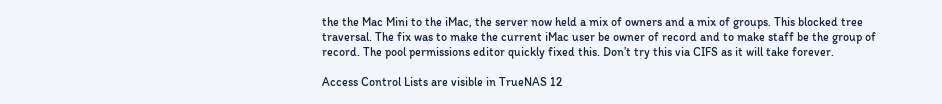the the Mac Mini to the iMac, the server now held a mix of owners and a mix of groups. This blocked tree traversal. The fix was to make the current iMac user be owner of record and to make staff be the group of record. The pool permissions editor quickly fixed this. Don’t try this via CIFS as it will take forever.

Access Control Lists are visible in TrueNAS 12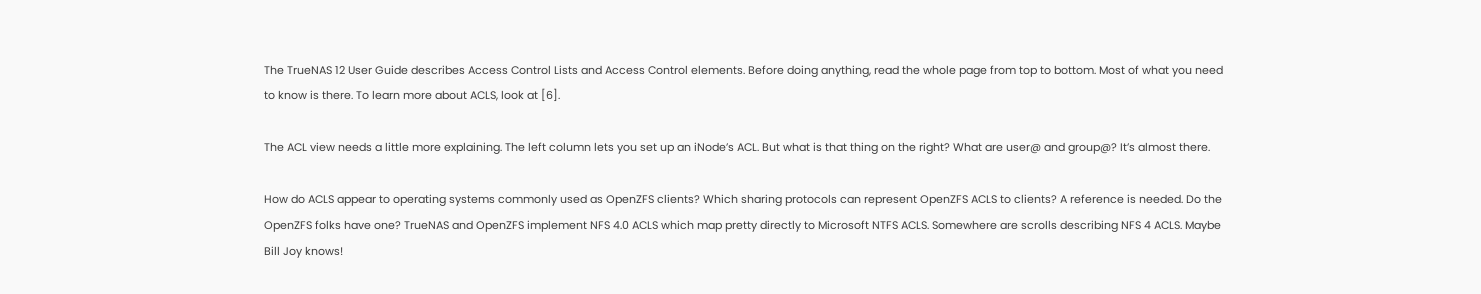The TrueNAS 12 User Guide describes Access Control Lists and Access Control elements. Before doing anything, read the whole page from top to bottom. Most of what you need to know is there. To learn more about ACLS, look at [6].

The ACL view needs a little more explaining. The left column lets you set up an iNode’s ACL. But what is that thing on the right? What are user@ and group@? It’s almost there.

How do ACLS appear to operating systems commonly used as OpenZFS clients? Which sharing protocols can represent OpenZFS ACLS to clients? A reference is needed. Do the OpenZFS folks have one? TrueNAS and OpenZFS implement NFS 4.0 ACLS which map pretty directly to Microsoft NTFS ACLS. Somewhere are scrolls describing NFS 4 ACLS. Maybe Bill Joy knows!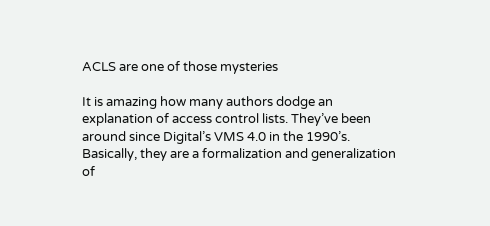ACLS are one of those mysteries

It is amazing how many authors dodge an explanation of access control lists. They’ve been around since Digital’s VMS 4.0 in the 1990’s. Basically, they are a formalization and generalization of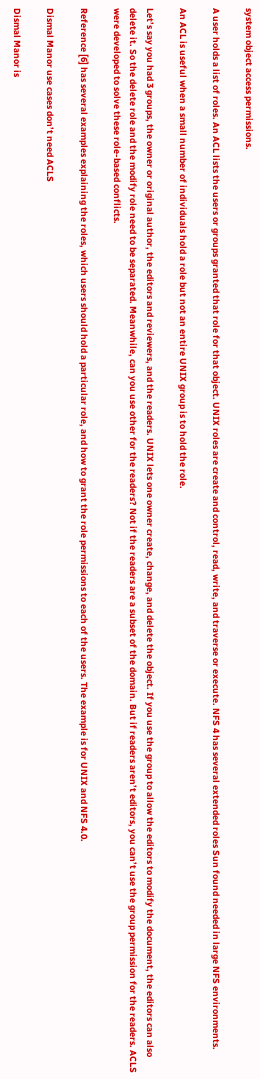system object access permissions.

A user holds a list of roles. An ACL lists the users or groups granted that role for that object. UNIX roles are create and control, read, write, and traverse or execute. NFS 4 has several extended roles Sun found needed in large NFS environments.

An ACL is useful when a small number of individuals hold a role but not an entire UNIX group is to hold the role.

Let’s say you had 3 groups, the owner or original author, the editors and reviewers, and the readers. UNIX lets one owner create, change, and delete the object. If you use the group to allow the editors to modify the document, the editors can also delete it. So the delete role and the modify role need to be separated. Meanwhile, can you use other for the readers? Not if the readers are a subset of the domain. But if readers aren’t editors, you can’t use the group permission for the readers. ACLS were developed to solve these role-based conflicts.

Reference [6] has several examples explaining the roles, which users should hold a particular role, and how to grant the role permissions to each of the users. The example is for UNIX and NFS 4.0.

Dismal Manor use cases don’t need ACLS

Dismal Manor is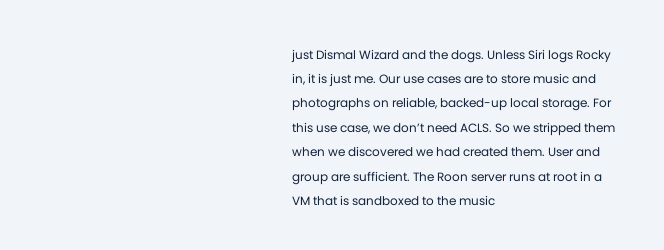just Dismal Wizard and the dogs. Unless Siri logs Rocky in, it is just me. Our use cases are to store music and photographs on reliable, backed-up local storage. For this use case, we don’t need ACLS. So we stripped them when we discovered we had created them. User and group are sufficient. The Roon server runs at root in a VM that is sandboxed to the music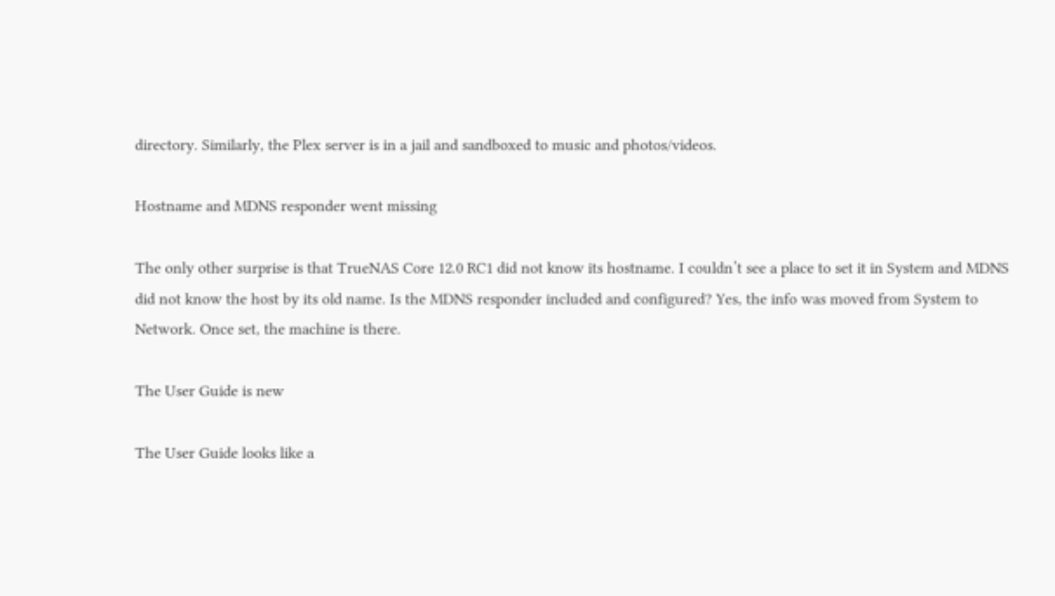directory. Similarly, the Plex server is in a jail and sandboxed to music and photos/videos.

Hostname and MDNS responder went missing

The only other surprise is that TrueNAS Core 12.0 RC1 did not know its hostname. I couldn’t see a place to set it in System and MDNS did not know the host by its old name. Is the MDNS responder included and configured? Yes, the info was moved from System to Network. Once set, the machine is there.

The User Guide is new

The User Guide looks like a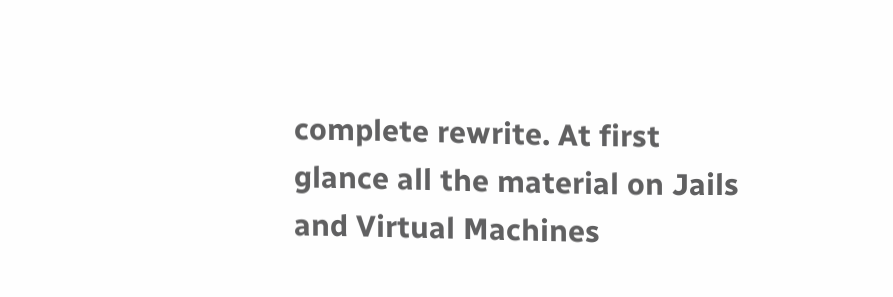complete rewrite. At first glance all the material on Jails and Virtual Machines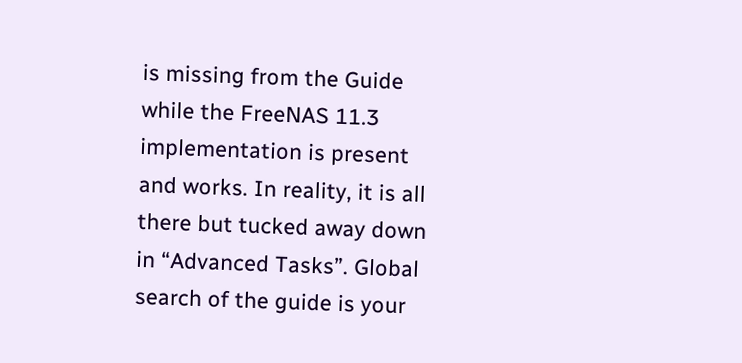is missing from the Guide while the FreeNAS 11.3 implementation is present and works. In reality, it is all there but tucked away down in “Advanced Tasks”. Global search of the guide is your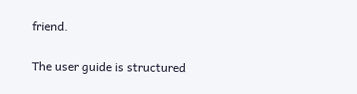friend.

The user guide is structured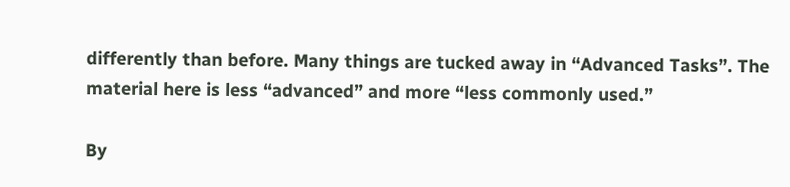differently than before. Many things are tucked away in “Advanced Tasks”. The material here is less “advanced” and more “less commonly used.”

By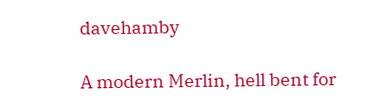davehamby

A modern Merlin, hell bent for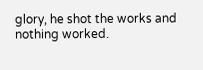glory, he shot the works and nothing worked.